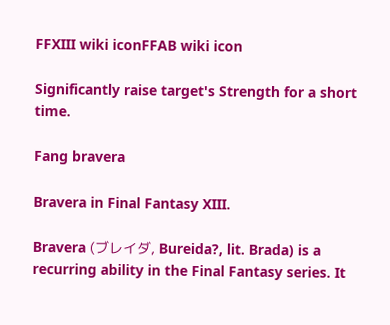FFXIII wiki iconFFAB wiki icon

Significantly raise target's Strength for a short time.

Fang bravera

Bravera in Final Fantasy XIII.

Bravera (ブレイダ, Bureida?, lit. Brada) is a recurring ability in the Final Fantasy series. It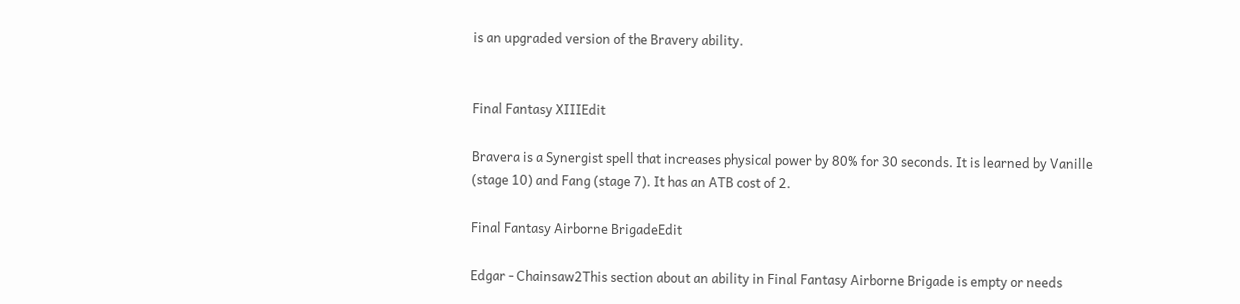is an upgraded version of the Bravery ability.


Final Fantasy XIIIEdit

Bravera is a Synergist spell that increases physical power by 80% for 30 seconds. It is learned by Vanille (stage 10) and Fang (stage 7). It has an ATB cost of 2.

Final Fantasy Airborne BrigadeEdit

Edgar - Chainsaw2This section about an ability in Final Fantasy Airborne Brigade is empty or needs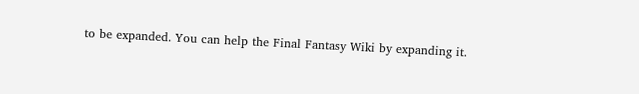to be expanded. You can help the Final Fantasy Wiki by expanding it.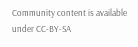Community content is available under CC-BY-SA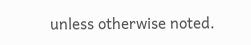unless otherwise noted.